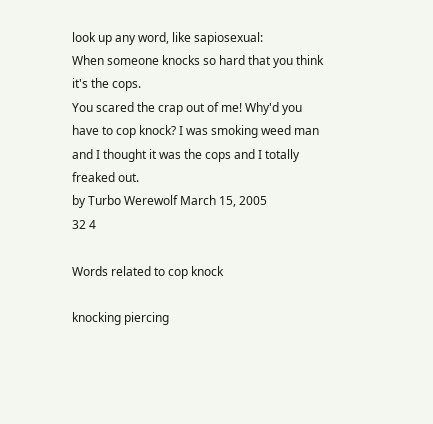look up any word, like sapiosexual:
When someone knocks so hard that you think it's the cops.
You scared the crap out of me! Why'd you have to cop knock? I was smoking weed man and I thought it was the cops and I totally freaked out.
by Turbo Werewolf March 15, 2005
32 4

Words related to cop knock

knocking piercing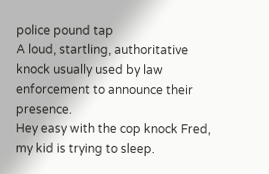police pound tap
A loud, startling, authoritative knock usually used by law enforcement to announce their presence.
Hey easy with the cop knock Fred, my kid is trying to sleep.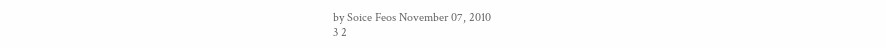by Soice Feos November 07, 2010
3 2